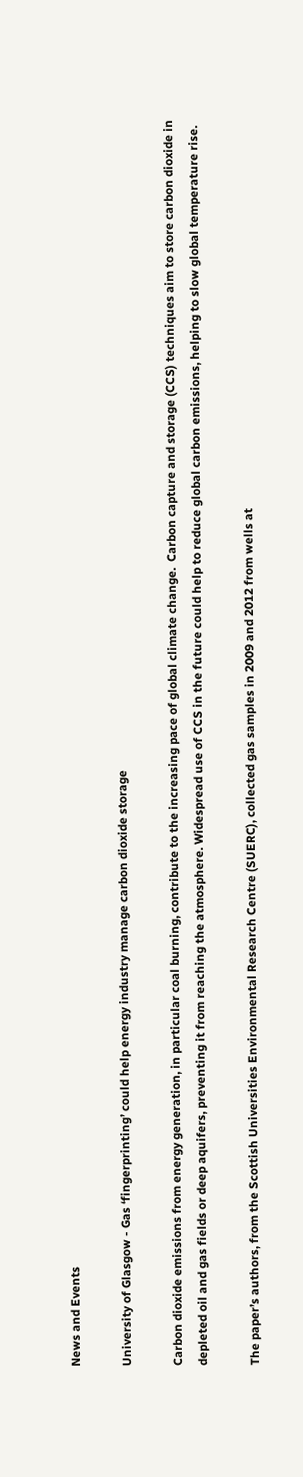News and Events

University of Glasgow - Gas ‘fingerprinting’ could help energy industry manage carbon dioxide storage

Carbon dioxide emissions from energy generation, in particular coal burning, contribute to the increasing pace of global climate change.  Carbon capture and storage (CCS) techniques aim to store carbon dioxide in depleted oil and gas fields or deep aquifers, preventing it from reaching the atmosphere. Widespread use of CCS in the future could help to reduce global carbon emissions, helping to slow global temperature rise.

The paper’s authors, from the Scottish Universities Environmental Research Centre (SUERC), collected gas samples in 2009 and 2012 from wells at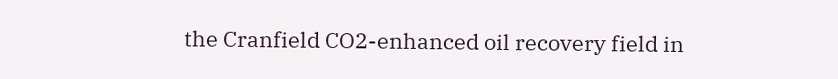the Cranfield CO2-enhanced oil recovery field in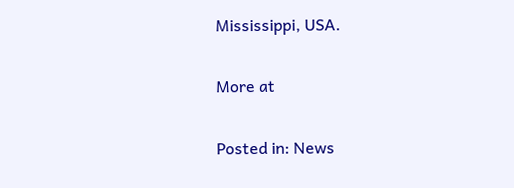Mississippi, USA.

More at

Posted in: News